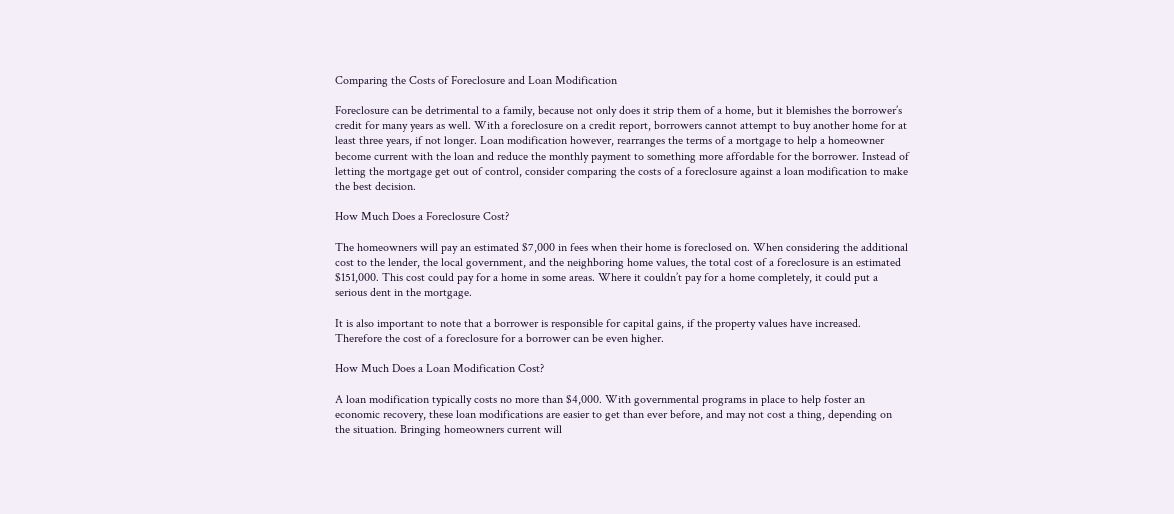Comparing the Costs of Foreclosure and Loan Modification

Foreclosure can be detrimental to a family, because not only does it strip them of a home, but it blemishes the borrower’s credit for many years as well. With a foreclosure on a credit report, borrowers cannot attempt to buy another home for at least three years, if not longer. Loan modification however, rearranges the terms of a mortgage to help a homeowner become current with the loan and reduce the monthly payment to something more affordable for the borrower. Instead of letting the mortgage get out of control, consider comparing the costs of a foreclosure against a loan modification to make the best decision.

How Much Does a Foreclosure Cost?

The homeowners will pay an estimated $7,000 in fees when their home is foreclosed on. When considering the additional cost to the lender, the local government, and the neighboring home values, the total cost of a foreclosure is an estimated $151,000. This cost could pay for a home in some areas. Where it couldn’t pay for a home completely, it could put a serious dent in the mortgage.

It is also important to note that a borrower is responsible for capital gains, if the property values have increased. Therefore the cost of a foreclosure for a borrower can be even higher.

How Much Does a Loan Modification Cost?

A loan modification typically costs no more than $4,000. With governmental programs in place to help foster an economic recovery, these loan modifications are easier to get than ever before, and may not cost a thing, depending on the situation. Bringing homeowners current will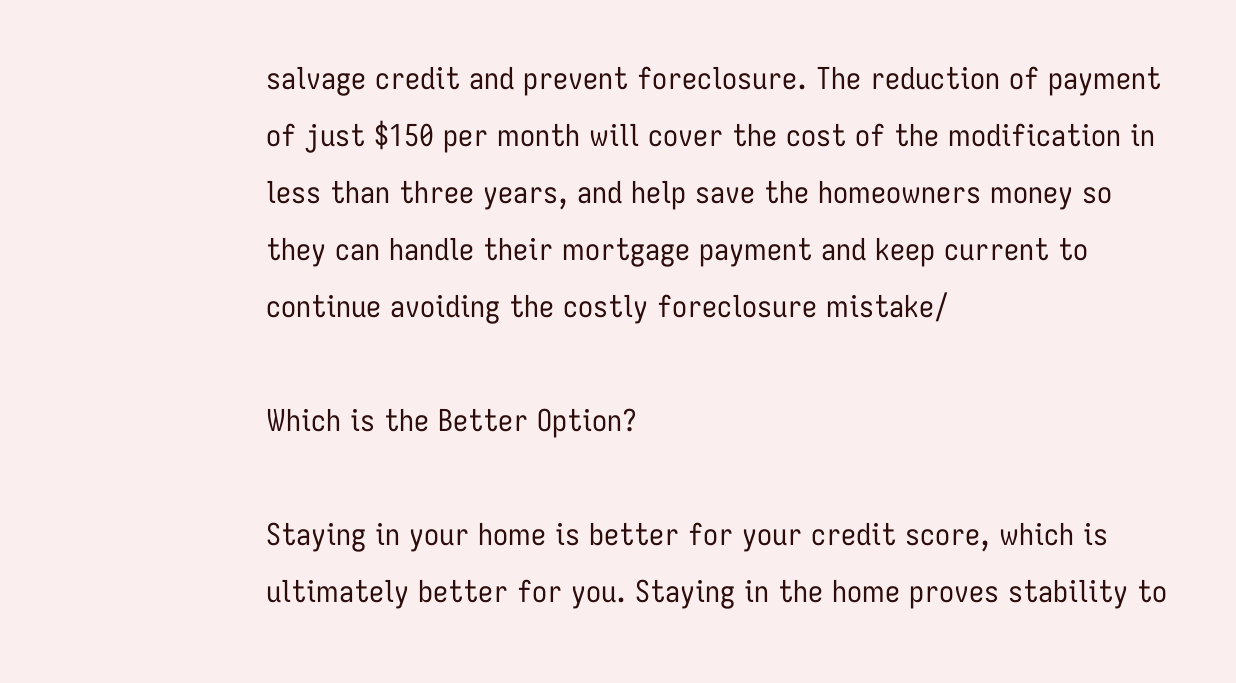salvage credit and prevent foreclosure. The reduction of payment of just $150 per month will cover the cost of the modification in less than three years, and help save the homeowners money so they can handle their mortgage payment and keep current to continue avoiding the costly foreclosure mistake/

Which is the Better Option?

Staying in your home is better for your credit score, which is ultimately better for you. Staying in the home proves stability to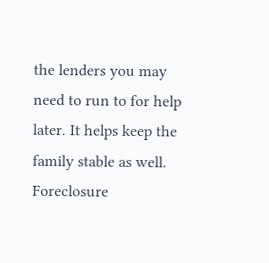the lenders you may need to run to for help later. It helps keep the family stable as well. Foreclosure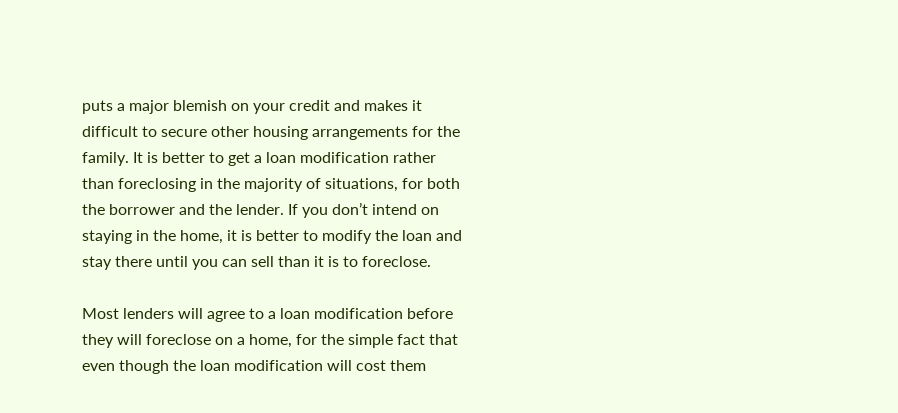puts a major blemish on your credit and makes it difficult to secure other housing arrangements for the family. It is better to get a loan modification rather than foreclosing in the majority of situations, for both the borrower and the lender. If you don’t intend on staying in the home, it is better to modify the loan and stay there until you can sell than it is to foreclose.

Most lenders will agree to a loan modification before they will foreclose on a home, for the simple fact that even though the loan modification will cost them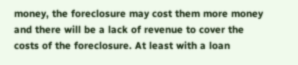money, the foreclosure may cost them more money and there will be a lack of revenue to cover the costs of the foreclosure. At least with a loan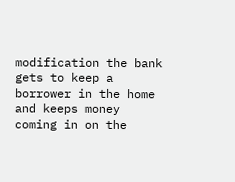modification the bank gets to keep a borrower in the home and keeps money coming in on the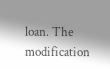loan. The modification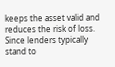keeps the asset valid and reduces the risk of loss. Since lenders typically stand to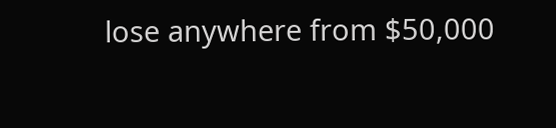lose anywhere from $50,000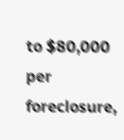to $80,000 per foreclosure,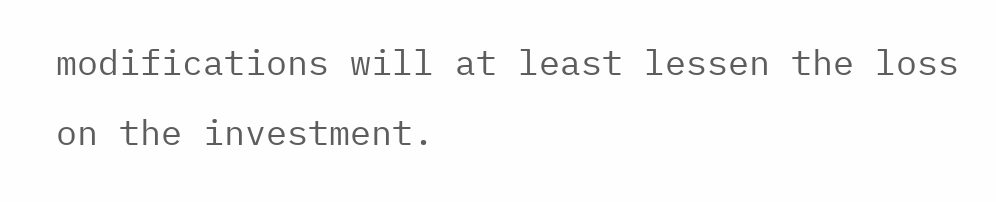modifications will at least lessen the loss on the investment.